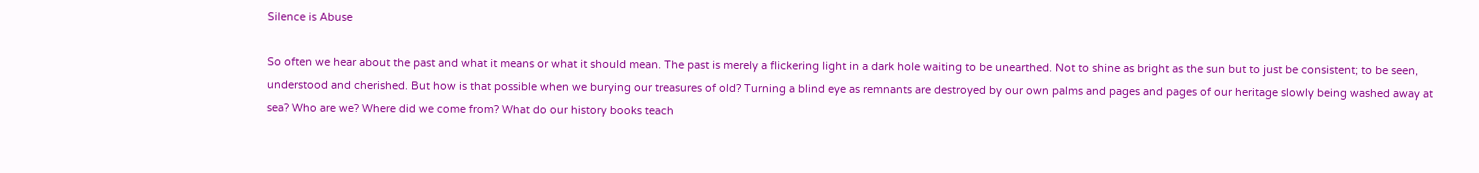Silence is Abuse

So often we hear about the past and what it means or what it should mean. The past is merely a flickering light in a dark hole waiting to be unearthed. Not to shine as bright as the sun but to just be consistent; to be seen, understood and cherished. But how is that possible when we burying our treasures of old? Turning a blind eye as remnants are destroyed by our own palms and pages and pages of our heritage slowly being washed away at sea? Who are we? Where did we come from? What do our history books teach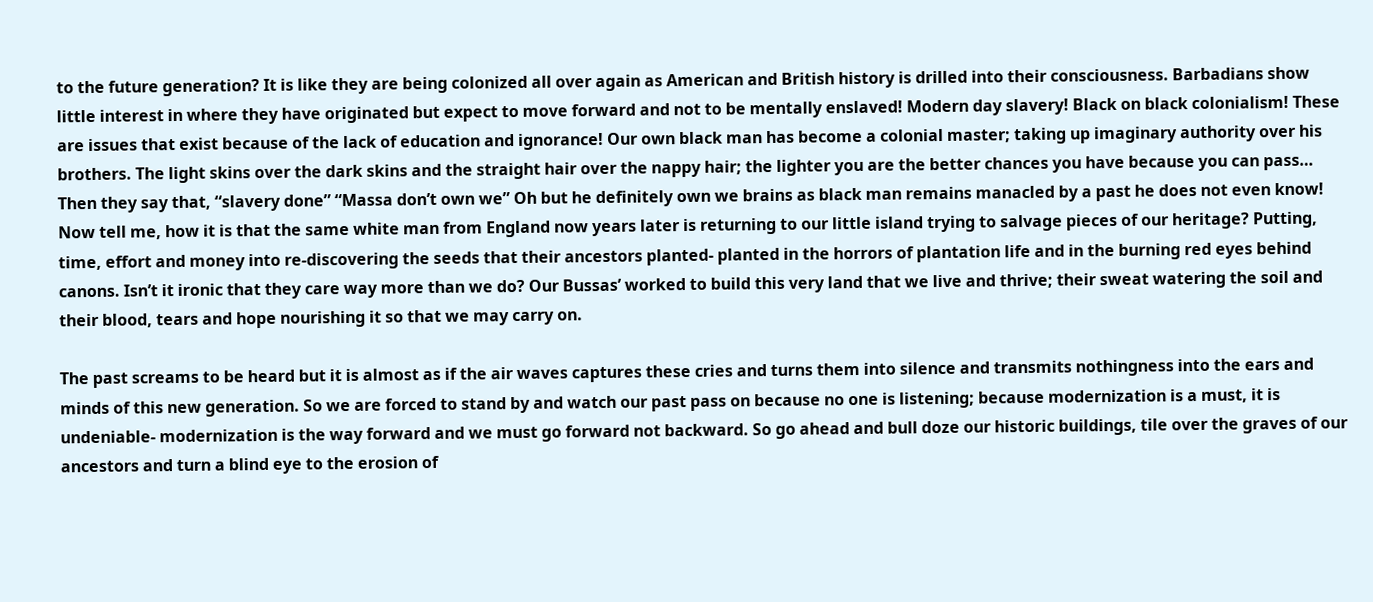to the future generation? It is like they are being colonized all over again as American and British history is drilled into their consciousness. Barbadians show little interest in where they have originated but expect to move forward and not to be mentally enslaved! Modern day slavery! Black on black colonialism! These are issues that exist because of the lack of education and ignorance! Our own black man has become a colonial master; taking up imaginary authority over his brothers. The light skins over the dark skins and the straight hair over the nappy hair; the lighter you are the better chances you have because you can pass… Then they say that, “slavery done” “Massa don’t own we” Oh but he definitely own we brains as black man remains manacled by a past he does not even know! Now tell me, how it is that the same white man from England now years later is returning to our little island trying to salvage pieces of our heritage? Putting, time, effort and money into re-discovering the seeds that their ancestors planted- planted in the horrors of plantation life and in the burning red eyes behind canons. Isn’t it ironic that they care way more than we do? Our Bussas’ worked to build this very land that we live and thrive; their sweat watering the soil and their blood, tears and hope nourishing it so that we may carry on.

The past screams to be heard but it is almost as if the air waves captures these cries and turns them into silence and transmits nothingness into the ears and minds of this new generation. So we are forced to stand by and watch our past pass on because no one is listening; because modernization is a must, it is undeniable- modernization is the way forward and we must go forward not backward. So go ahead and bull doze our historic buildings, tile over the graves of our ancestors and turn a blind eye to the erosion of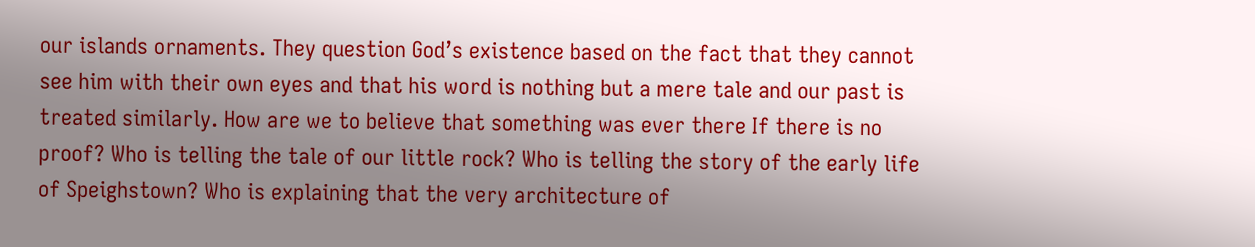our islands ornaments. They question God’s existence based on the fact that they cannot see him with their own eyes and that his word is nothing but a mere tale and our past is treated similarly. How are we to believe that something was ever there If there is no proof? Who is telling the tale of our little rock? Who is telling the story of the early life of Speighstown? Who is explaining that the very architecture of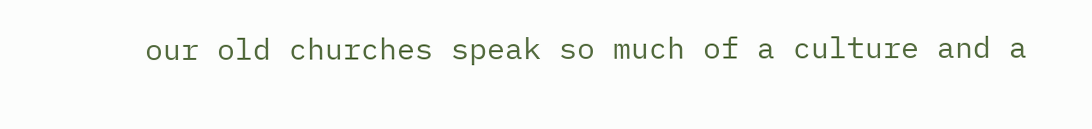our old churches speak so much of a culture and a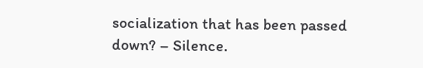socialization that has been passed down? – Silence.